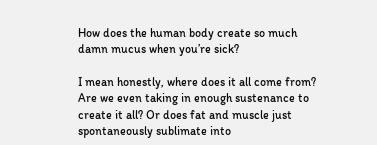How does the human body create so much damn mucus when you’re sick?

I mean honestly, where does it all come from? Are we even taking in enough sustenance to create it all? Or does fat and muscle just spontaneously sublimate into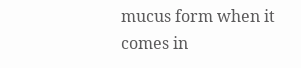mucus form when it comes in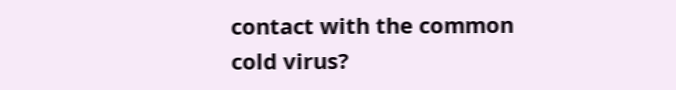contact with the common cold virus?